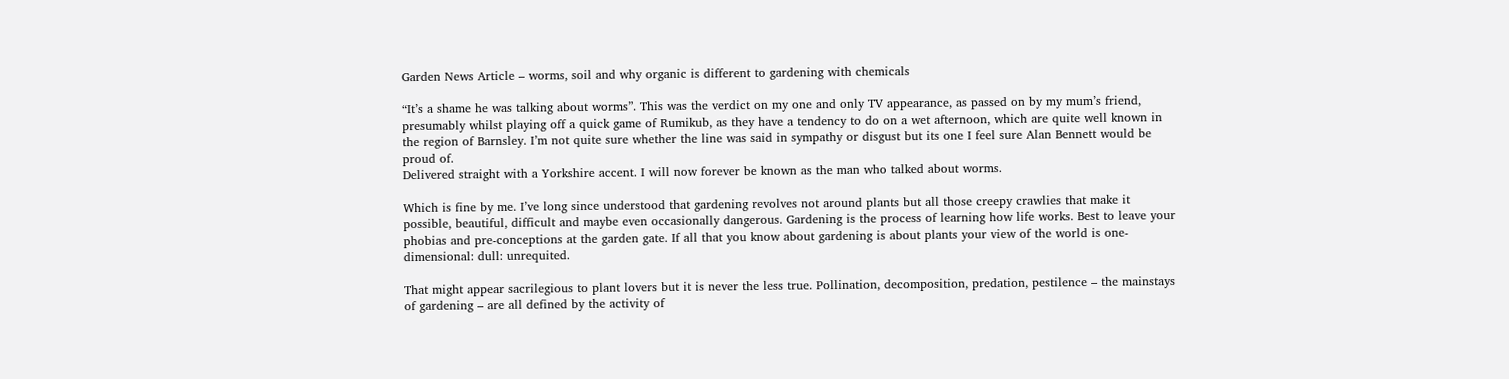Garden News Article – worms, soil and why organic is different to gardening with chemicals

“It’s a shame he was talking about worms”. This was the verdict on my one and only TV appearance, as passed on by my mum’s friend, presumably whilst playing off a quick game of Rumikub, as they have a tendency to do on a wet afternoon, which are quite well known in the region of Barnsley. I’m not quite sure whether the line was said in sympathy or disgust but its one I feel sure Alan Bennett would be proud of.
Delivered straight with a Yorkshire accent. I will now forever be known as the man who talked about worms.

Which is fine by me. I’ve long since understood that gardening revolves not around plants but all those creepy crawlies that make it possible, beautiful, difficult and maybe even occasionally dangerous. Gardening is the process of learning how life works. Best to leave your phobias and pre-conceptions at the garden gate. If all that you know about gardening is about plants your view of the world is one-dimensional: dull: unrequited.

That might appear sacrilegious to plant lovers but it is never the less true. Pollination, decomposition, predation, pestilence – the mainstays of gardening – are all defined by the activity of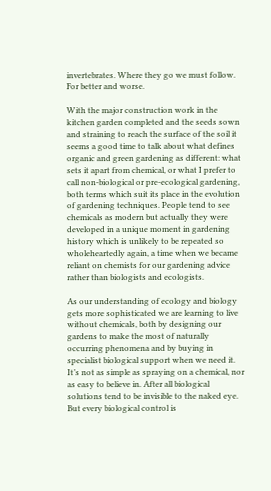invertebrates. Where they go we must follow. For better and worse.

With the major construction work in the kitchen garden completed and the seeds sown and straining to reach the surface of the soil it seems a good time to talk about what defines organic and green gardening as different: what sets it apart from chemical, or what I prefer to call non-biological or pre-ecological gardening, both terms which suit its place in the evolution of gardening techniques. People tend to see chemicals as modern but actually they were developed in a unique moment in gardening history which is unlikely to be repeated so wholeheartedly again, a time when we became reliant on chemists for our gardening advice rather than biologists and ecologists.

As our understanding of ecology and biology gets more sophisticated we are learning to live without chemicals, both by designing our gardens to make the most of naturally occurring phenomena and by buying in specialist biological support when we need it. It’s not as simple as spraying on a chemical, nor as easy to believe in. After all biological solutions tend to be invisible to the naked eye. But every biological control is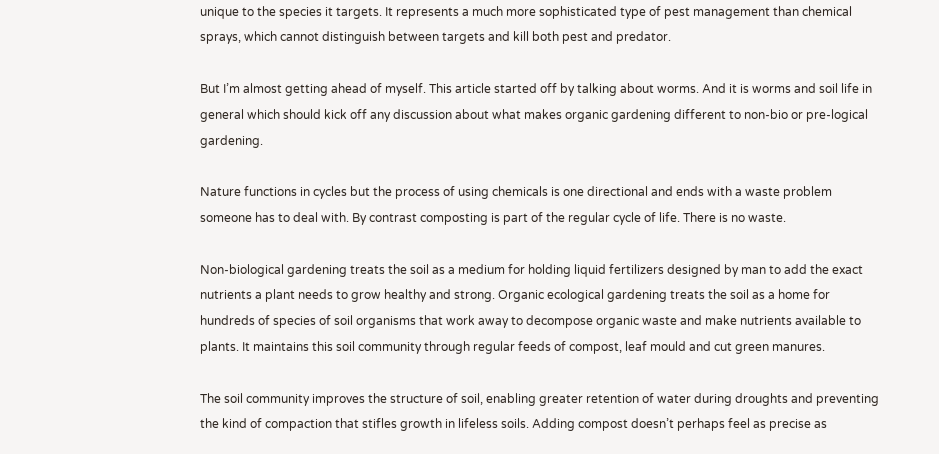unique to the species it targets. It represents a much more sophisticated type of pest management than chemical sprays, which cannot distinguish between targets and kill both pest and predator.

But I’m almost getting ahead of myself. This article started off by talking about worms. And it is worms and soil life in general which should kick off any discussion about what makes organic gardening different to non-bio or pre-logical gardening.

Nature functions in cycles but the process of using chemicals is one directional and ends with a waste problem someone has to deal with. By contrast composting is part of the regular cycle of life. There is no waste.

Non-biological gardening treats the soil as a medium for holding liquid fertilizers designed by man to add the exact nutrients a plant needs to grow healthy and strong. Organic ecological gardening treats the soil as a home for hundreds of species of soil organisms that work away to decompose organic waste and make nutrients available to plants. It maintains this soil community through regular feeds of compost, leaf mould and cut green manures.

The soil community improves the structure of soil, enabling greater retention of water during droughts and preventing the kind of compaction that stifles growth in lifeless soils. Adding compost doesn’t perhaps feel as precise as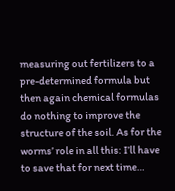measuring out fertilizers to a pre-determined formula but then again chemical formulas do nothing to improve the structure of the soil. As for the worms’ role in all this: I’ll have to save that for next time…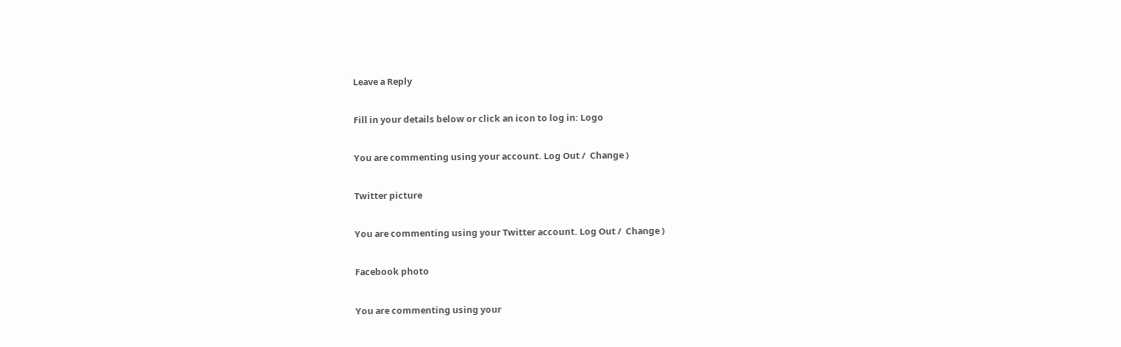Leave a Reply

Fill in your details below or click an icon to log in: Logo

You are commenting using your account. Log Out /  Change )

Twitter picture

You are commenting using your Twitter account. Log Out /  Change )

Facebook photo

You are commenting using your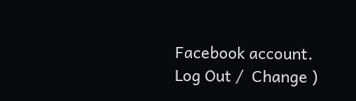Facebook account. Log Out /  Change )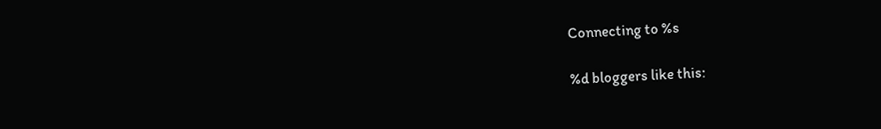Connecting to %s

%d bloggers like this: